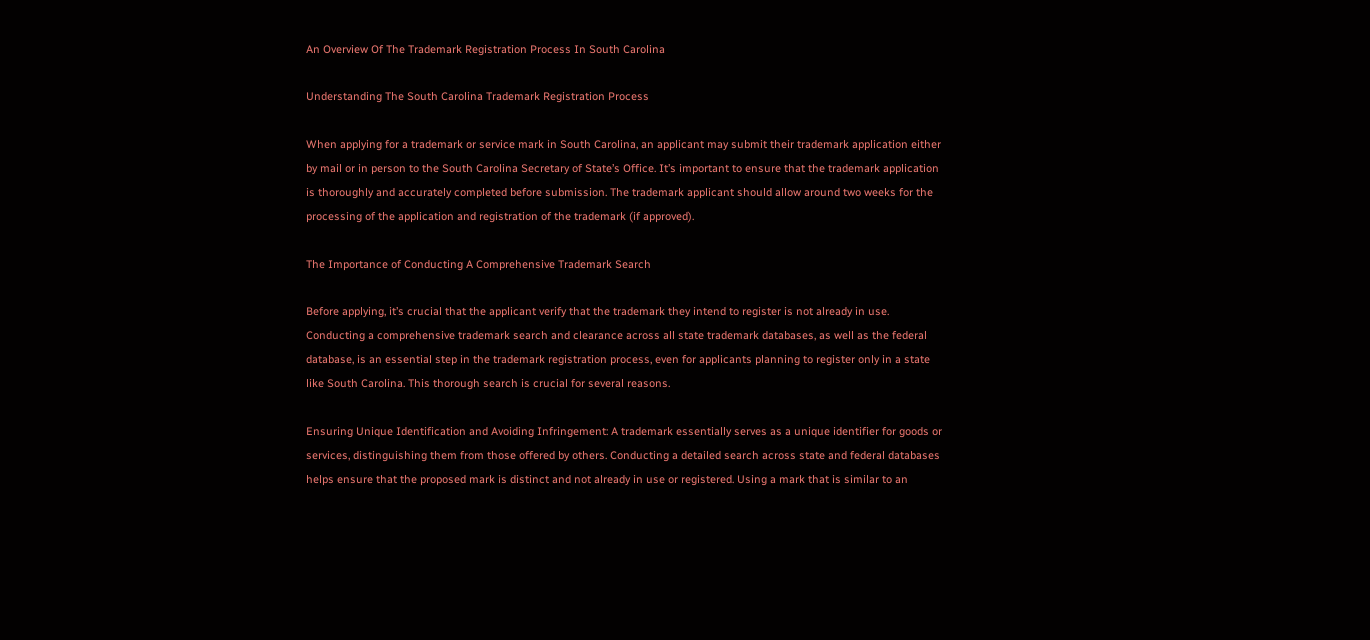An Overview Of The Trademark Registration Process In South Carolina

Understanding The South Carolina Trademark Registration Process

When applying for a trademark or service mark in South Carolina, an applicant may submit their trademark application either by mail or in person to the South Carolina Secretary of State’s Office. It’s important to ensure that the trademark application is thoroughly and accurately completed before submission. The trademark applicant should allow around two weeks for the processing of the application and registration of the trademark (if approved).

The Importance of Conducting A Comprehensive Trademark Search

Before applying, it’s crucial that the applicant verify that the trademark they intend to register is not already in use. Conducting a comprehensive trademark search and clearance across all state trademark databases, as well as the federal database, is an essential step in the trademark registration process, even for applicants planning to register only in a state like South Carolina. This thorough search is crucial for several reasons.

Ensuring Unique Identification and Avoiding Infringement: A trademark essentially serves as a unique identifier for goods or services, distinguishing them from those offered by others. Conducting a detailed search across state and federal databases helps ensure that the proposed mark is distinct and not already in use or registered. Using a mark that is similar to an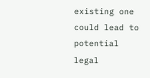existing one could lead to potential legal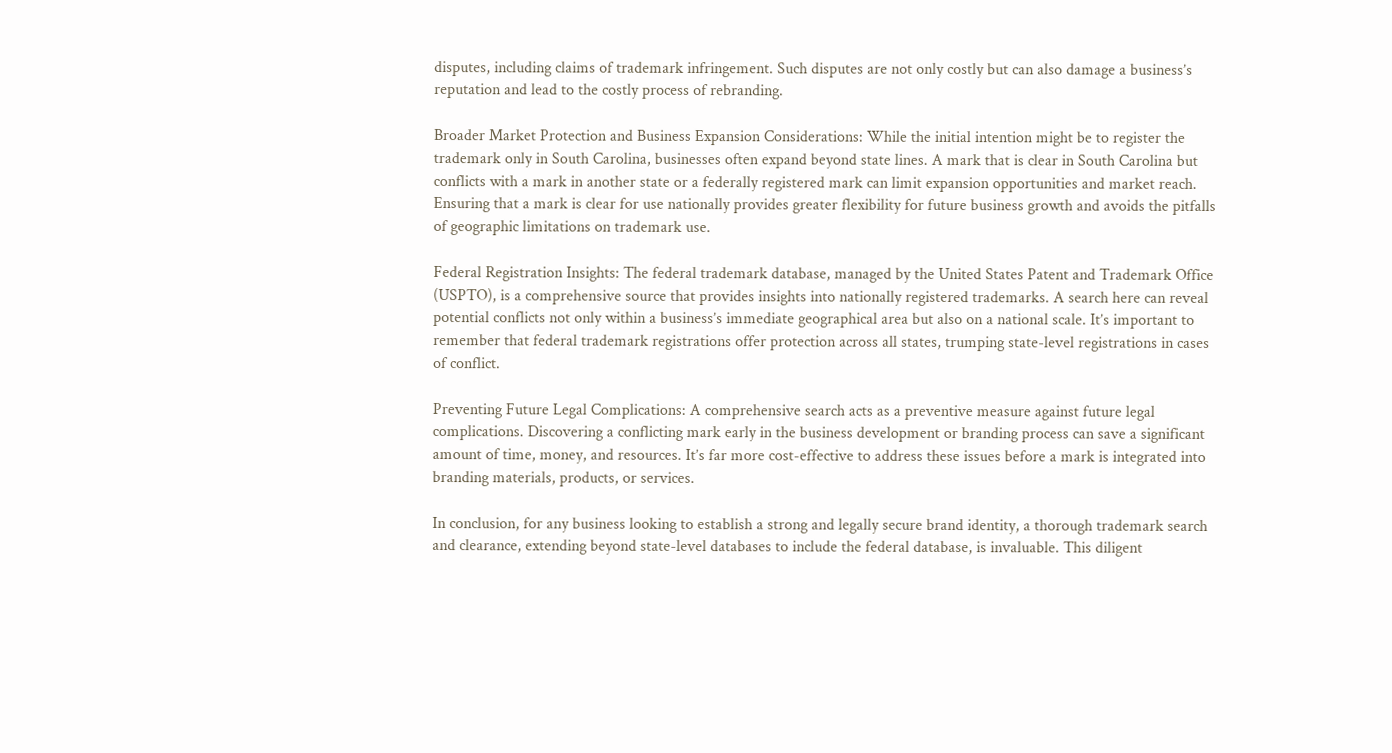disputes, including claims of trademark infringement. Such disputes are not only costly but can also damage a business’s reputation and lead to the costly process of rebranding.

Broader Market Protection and Business Expansion Considerations: While the initial intention might be to register the trademark only in South Carolina, businesses often expand beyond state lines. A mark that is clear in South Carolina but conflicts with a mark in another state or a federally registered mark can limit expansion opportunities and market reach. Ensuring that a mark is clear for use nationally provides greater flexibility for future business growth and avoids the pitfalls of geographic limitations on trademark use.

Federal Registration Insights: The federal trademark database, managed by the United States Patent and Trademark Office (USPTO), is a comprehensive source that provides insights into nationally registered trademarks. A search here can reveal potential conflicts not only within a business’s immediate geographical area but also on a national scale. It’s important to remember that federal trademark registrations offer protection across all states, trumping state-level registrations in cases of conflict.

Preventing Future Legal Complications: A comprehensive search acts as a preventive measure against future legal complications. Discovering a conflicting mark early in the business development or branding process can save a significant amount of time, money, and resources. It’s far more cost-effective to address these issues before a mark is integrated into branding materials, products, or services.

In conclusion, for any business looking to establish a strong and legally secure brand identity, a thorough trademark search and clearance, extending beyond state-level databases to include the federal database, is invaluable. This diligent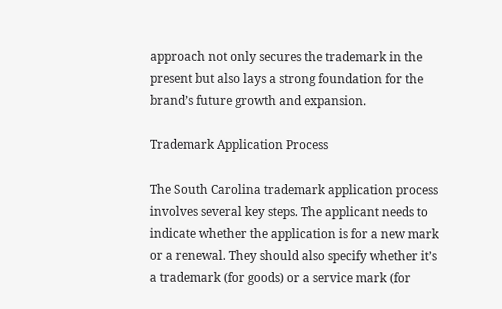approach not only secures the trademark in the present but also lays a strong foundation for the brand’s future growth and expansion.

Trademark Application Process

The South Carolina trademark application process involves several key steps. The applicant needs to indicate whether the application is for a new mark or a renewal. They should also specify whether it’s a trademark (for goods) or a service mark (for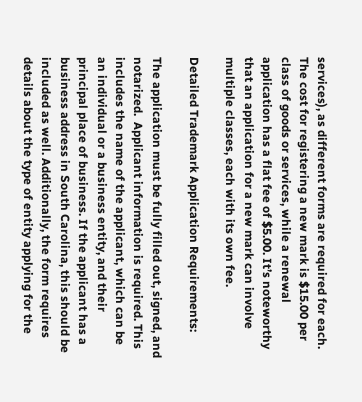services), as different forms are required for each. The cost for registering a new mark is $15.00 per class of goods or services, while a renewal application has a flat fee of $5.00. It’s noteworthy that an application for a new mark can involve multiple classes, each with its own fee.

Detailed Trademark Application Requirements:

The application must be fully filled out, signed, and notarized.  Applicant information is required. This includes the name of the applicant, which can be an individual or a business entity, and their principal place of business. If the applicant has a business address in South Carolina, this should be included as well. Additionally, the form requires details about the type of entity applying for the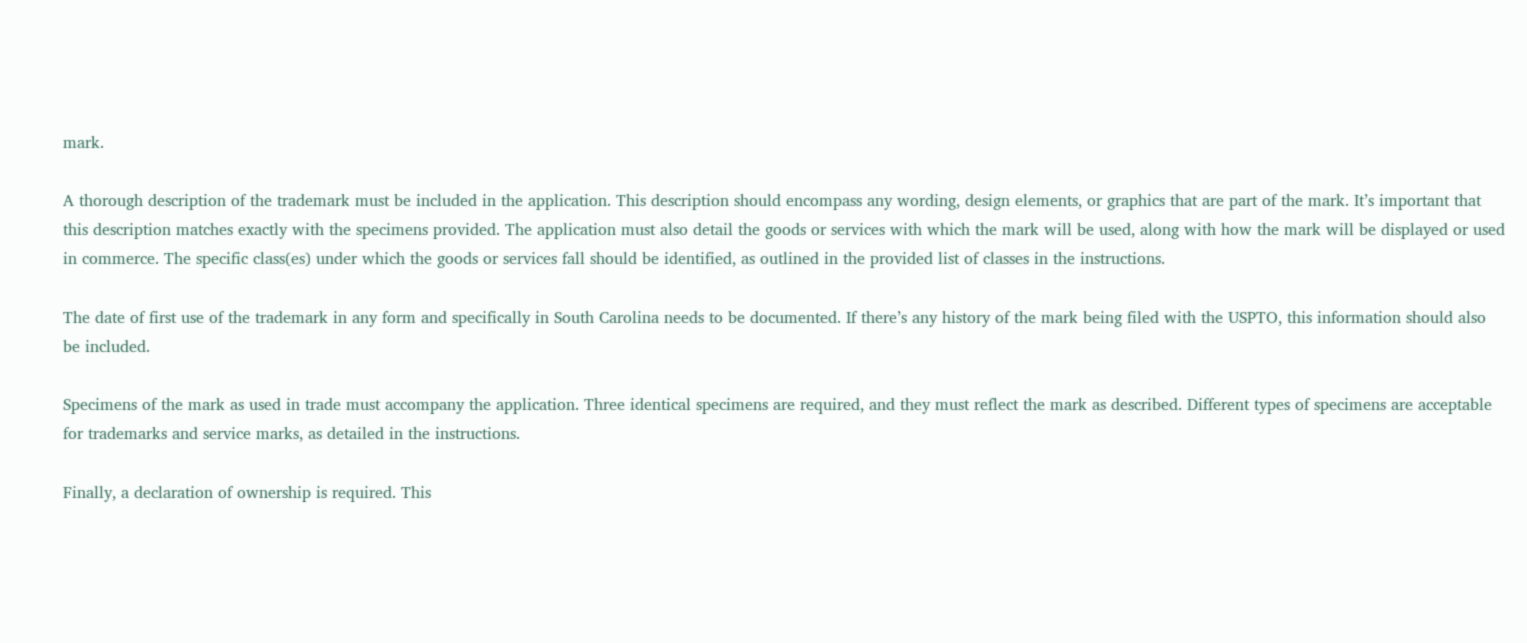mark.

A thorough description of the trademark must be included in the application. This description should encompass any wording, design elements, or graphics that are part of the mark. It’s important that this description matches exactly with the specimens provided. The application must also detail the goods or services with which the mark will be used, along with how the mark will be displayed or used in commerce. The specific class(es) under which the goods or services fall should be identified, as outlined in the provided list of classes in the instructions.

The date of first use of the trademark in any form and specifically in South Carolina needs to be documented. If there’s any history of the mark being filed with the USPTO, this information should also be included.

Specimens of the mark as used in trade must accompany the application. Three identical specimens are required, and they must reflect the mark as described. Different types of specimens are acceptable for trademarks and service marks, as detailed in the instructions.

Finally, a declaration of ownership is required. This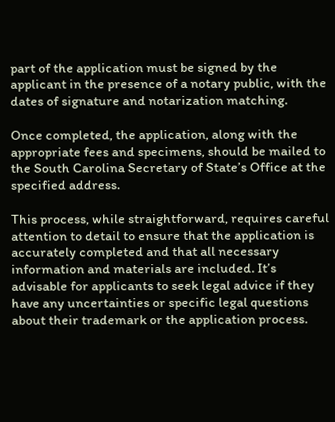part of the application must be signed by the applicant in the presence of a notary public, with the dates of signature and notarization matching.

Once completed, the application, along with the appropriate fees and specimens, should be mailed to the South Carolina Secretary of State’s Office at the specified address.

This process, while straightforward, requires careful attention to detail to ensure that the application is accurately completed and that all necessary information and materials are included. It’s advisable for applicants to seek legal advice if they have any uncertainties or specific legal questions about their trademark or the application process.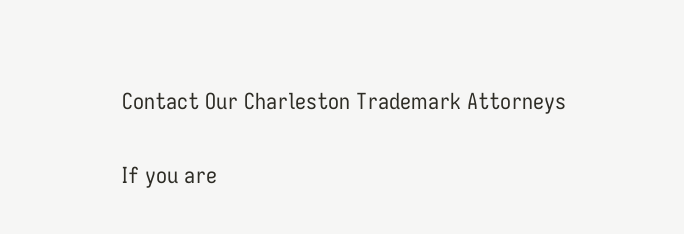Contact Our Charleston Trademark Attorneys

If you are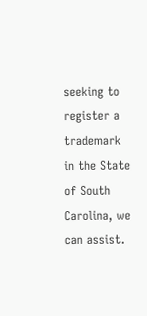seeking to register a trademark in the State of South Carolina, we can assist.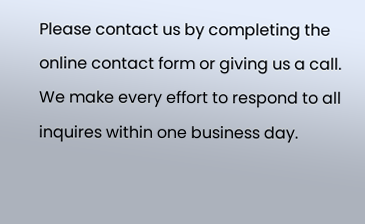Please contact us by completing the online contact form or giving us a call.  We make every effort to respond to all inquires within one business day.